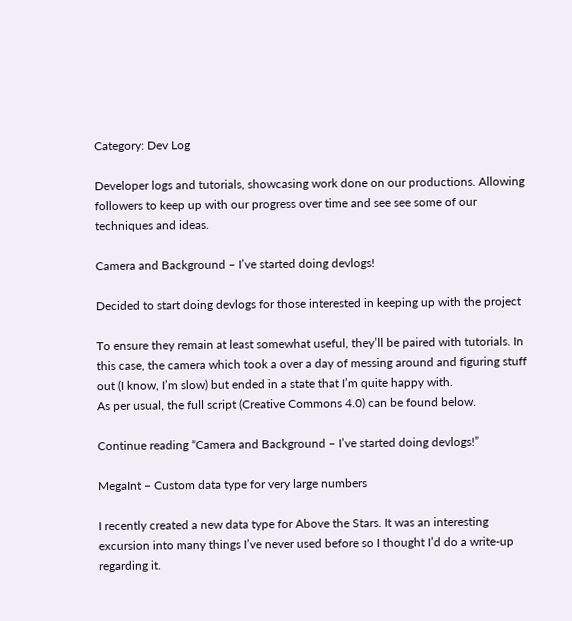Category: Dev Log

Developer logs and tutorials, showcasing work done on our productions. Allowing followers to keep up with our progress over time and see see some of our techniques and ideas.

Camera and Background – I’ve started doing devlogs!

Decided to start doing devlogs for those interested in keeping up with the project

To ensure they remain at least somewhat useful, they’ll be paired with tutorials. In this case, the camera which took a over a day of messing around and figuring stuff out (I know, I’m slow) but ended in a state that I’m quite happy with.
As per usual, the full script (Creative Commons 4.0) can be found below.

Continue reading “Camera and Background – I’ve started doing devlogs!”

MegaInt – Custom data type for very large numbers

I recently created a new data type for Above the Stars. It was an interesting excursion into many things I’ve never used before so I thought I’d do a write-up regarding it.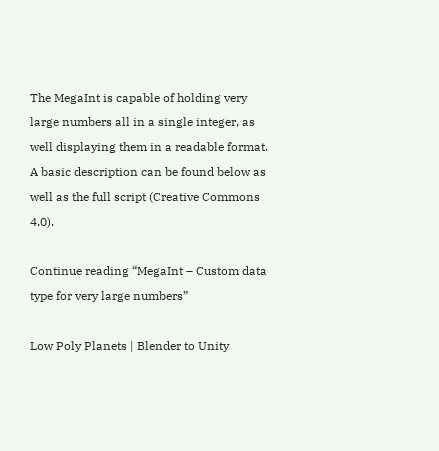The MegaInt is capable of holding very large numbers all in a single integer, as well displaying them in a readable format.
A basic description can be found below as well as the full script (Creative Commons 4.0).

Continue reading “MegaInt – Custom data type for very large numbers”

Low Poly Planets | Blender to Unity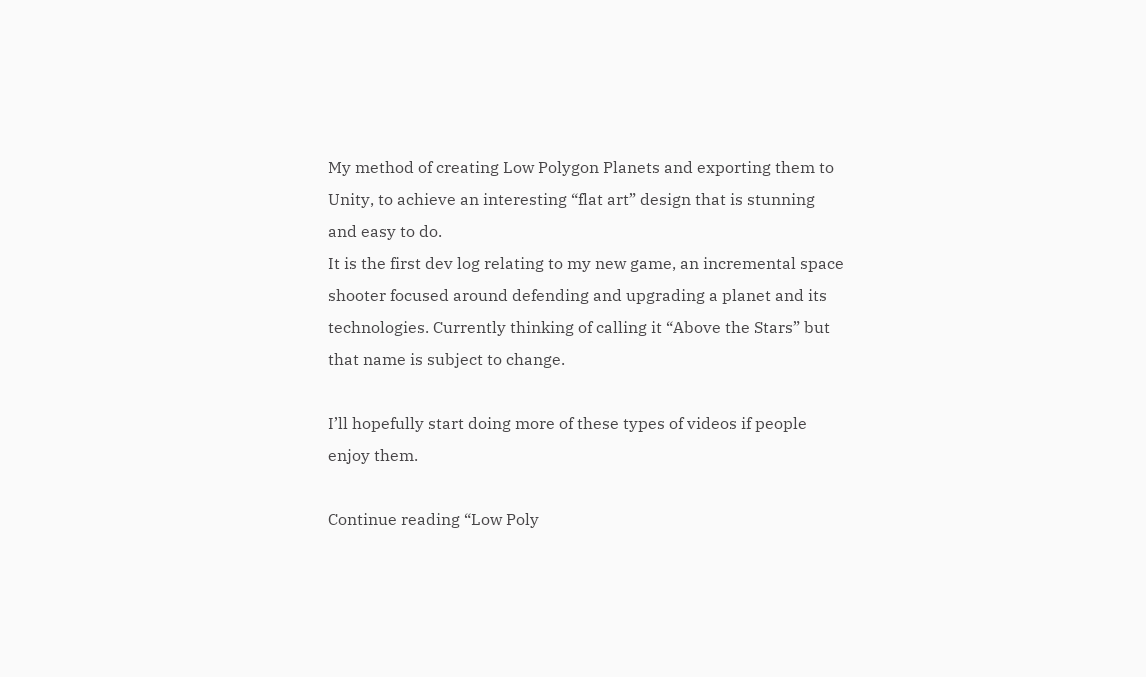My method of creating Low Polygon Planets and exporting them to Unity, to achieve an interesting “flat art” design that is stunning and easy to do.
It is the first dev log relating to my new game, an incremental space shooter focused around defending and upgrading a planet and its technologies. Currently thinking of calling it “Above the Stars” but that name is subject to change.

I’ll hopefully start doing more of these types of videos if people enjoy them.

Continue reading “Low Poly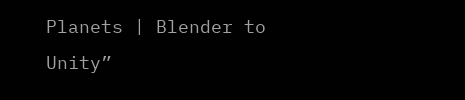Planets | Blender to Unity”